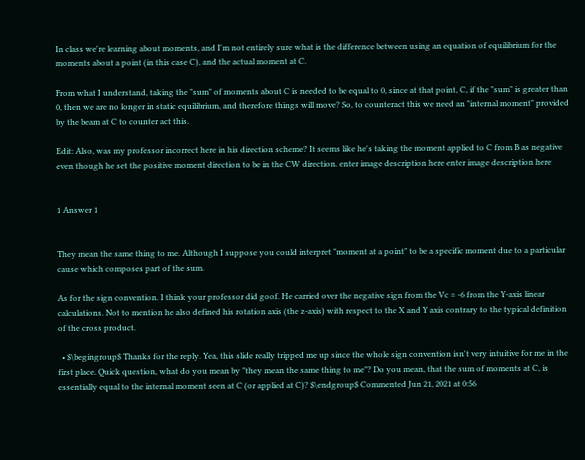In class we're learning about moments, and I'm not entirely sure what is the difference between using an equation of equilibrium for the moments about a point (in this case C), and the actual moment at C.

From what I understand, taking the "sum" of moments about C is needed to be equal to 0, since at that point, C, if the "sum" is greater than 0, then we are no longer in static equilibrium, and therefore things will move? So, to counteract this we need an "internal moment" provided by the beam at C to counter act this.

Edit: Also, was my professor incorrect here in his direction scheme? It seems like he's taking the moment applied to C from B as negative even though he set the positive moment direction to be in the CW direction. enter image description here enter image description here


1 Answer 1


They mean the same thing to me. Although I suppose you could interpret "moment at a point" to be a specific moment due to a particular cause which composes part of the sum.

As for the sign convention. I think your professor did goof. He carried over the negative sign from the Vc = -6 from the Y-axis linear calculations. Not to mention he also defined his rotation axis (the z-axis) with respect to the X and Y axis contrary to the typical definition of the cross product.

  • $\begingroup$ Thanks for the reply. Yea, this slide really tripped me up since the whole sign convention isn't very intuitive for me in the first place. Quick question, what do you mean by "they mean the same thing to me"? Do you mean, that the sum of moments at C, is essentially equal to the internal moment seen at C (or applied at C)? $\endgroup$ Commented Jun 21, 2021 at 0:56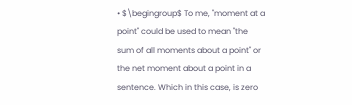• $\begingroup$ To me, "moment at a point" could be used to mean "the sum of all moments about a point" or the net moment about a point in a sentence. Which in this case, is zero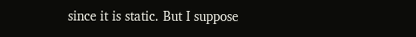since it is static. But I suppose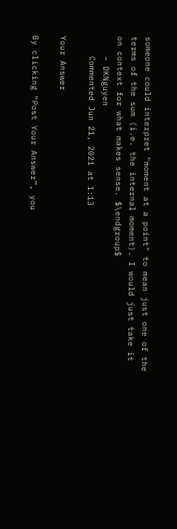someone could interpret "moment at a point" to mean just one of the terms of the sum (i.e. the internal moment). I would just take it on context for what makes sense. $\endgroup$
    – DKNguyen
    Commented Jun 21, 2021 at 1:13

Your Answer

By clicking “Post Your Answer”, you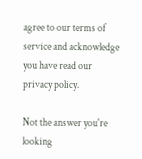agree to our terms of service and acknowledge you have read our privacy policy.

Not the answer you're looking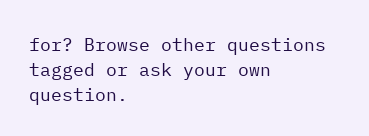for? Browse other questions tagged or ask your own question.